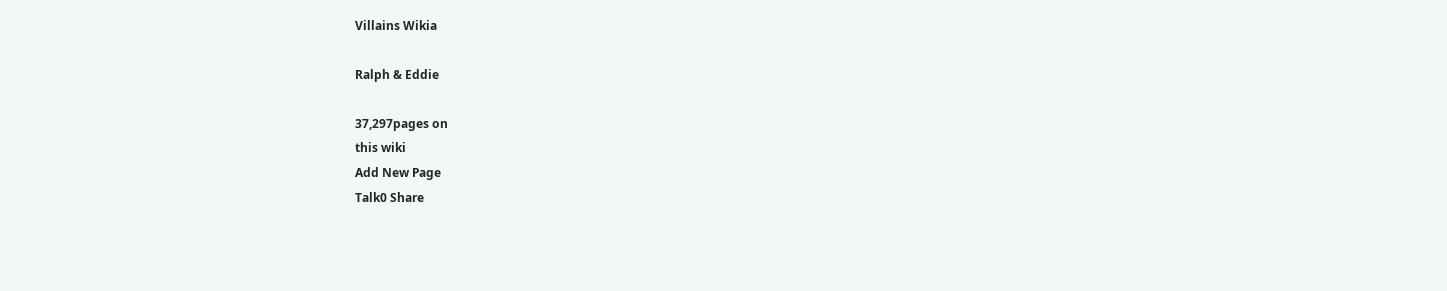Villains Wikia

Ralph & Eddie

37,297pages on
this wiki
Add New Page
Talk0 Share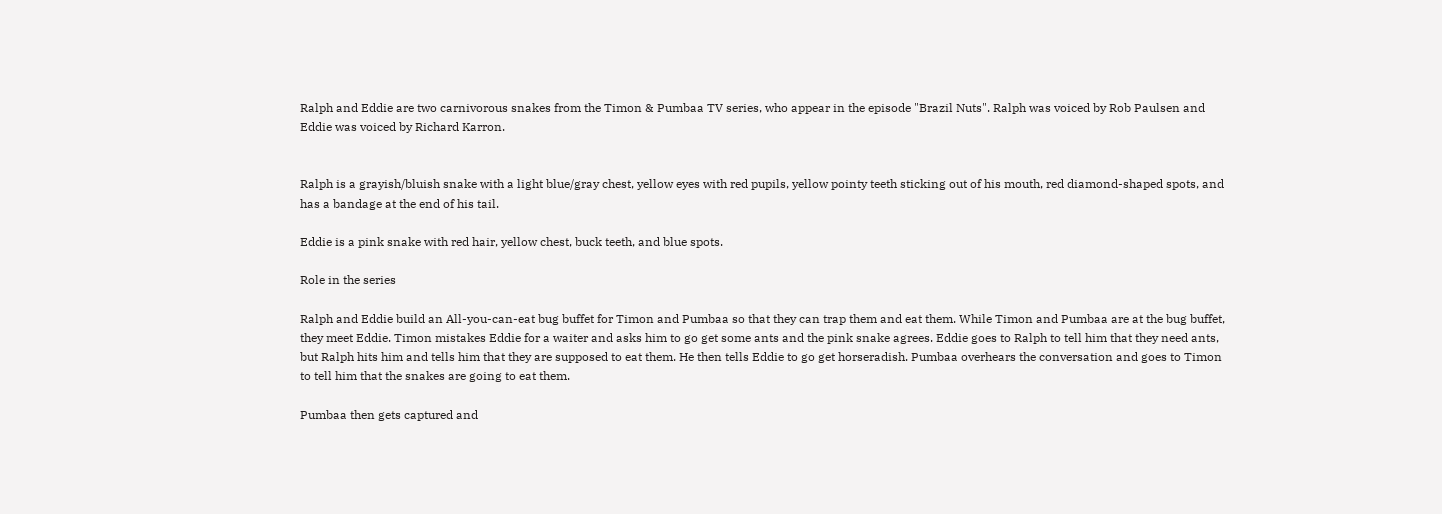Ralph and Eddie are two carnivorous snakes from the Timon & Pumbaa TV series, who appear in the episode "Brazil Nuts". Ralph was voiced by Rob Paulsen and Eddie was voiced by Richard Karron.


Ralph is a grayish/bluish snake with a light blue/gray chest, yellow eyes with red pupils, yellow pointy teeth sticking out of his mouth, red diamond-shaped spots, and has a bandage at the end of his tail.

Eddie is a pink snake with red hair, yellow chest, buck teeth, and blue spots.

Role in the series

Ralph and Eddie build an All-you-can-eat bug buffet for Timon and Pumbaa so that they can trap them and eat them. While Timon and Pumbaa are at the bug buffet, they meet Eddie. Timon mistakes Eddie for a waiter and asks him to go get some ants and the pink snake agrees. Eddie goes to Ralph to tell him that they need ants, but Ralph hits him and tells him that they are supposed to eat them. He then tells Eddie to go get horseradish. Pumbaa overhears the conversation and goes to Timon to tell him that the snakes are going to eat them.

Pumbaa then gets captured and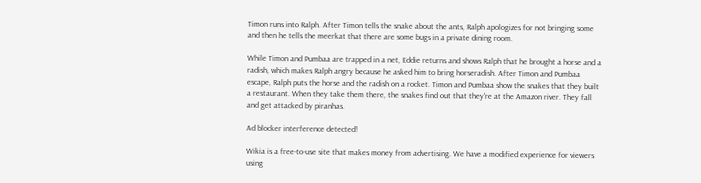Timon runs into Ralph. After Timon tells the snake about the ants, Ralph apologizes for not bringing some and then he tells the meerkat that there are some bugs in a private dining room.

While Timon and Pumbaa are trapped in a net, Eddie returns and shows Ralph that he brought a horse and a radish, which makes Ralph angry because he asked him to bring horseradish. After Timon and Pumbaa escape, Ralph puts the horse and the radish on a rocket. Timon and Pumbaa show the snakes that they built a restaurant. When they take them there, the snakes find out that they're at the Amazon river. They fall and get attacked by piranhas.

Ad blocker interference detected!

Wikia is a free-to-use site that makes money from advertising. We have a modified experience for viewers using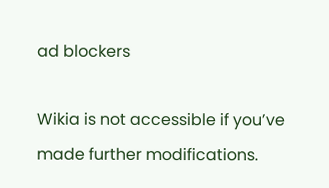ad blockers

Wikia is not accessible if you’ve made further modifications.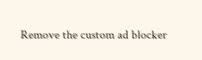Remove the custom ad blocker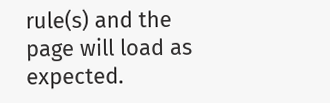rule(s) and the page will load as expected.